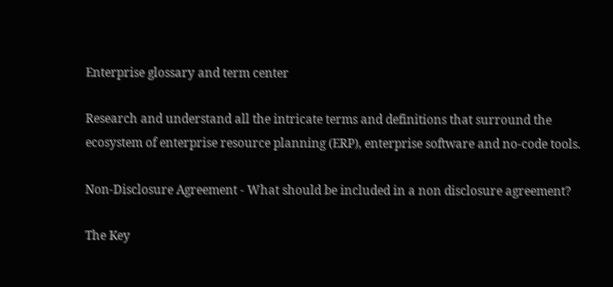Enterprise glossary and term center

Research and understand all the intricate terms and definitions that surround the ecosystem of enterprise resource planning (ERP), enterprise software and no-code tools.

Non-Disclosure Agreement - What should be included in a non disclosure agreement?

The Key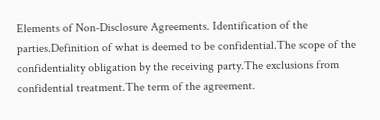Elements of Non-Disclosure Agreements. Identification of the parties.Definition of what is deemed to be confidential.The scope of the confidentiality obligation by the receiving party.The exclusions from confidential treatment.The term of the agreement.